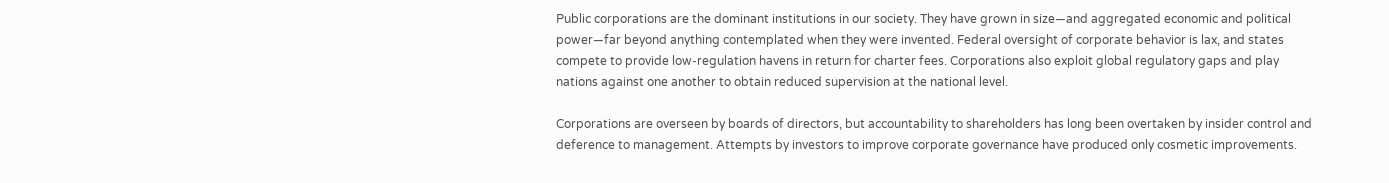Public corporations are the dominant institutions in our society. They have grown in size—and aggregated economic and political power—far beyond anything contemplated when they were invented. Federal oversight of corporate behavior is lax, and states compete to provide low-regulation havens in return for charter fees. Corporations also exploit global regulatory gaps and play nations against one another to obtain reduced supervision at the national level.

Corporations are overseen by boards of directors, but accountability to shareholders has long been overtaken by insider control and deference to management. Attempts by investors to improve corporate governance have produced only cosmetic improvements.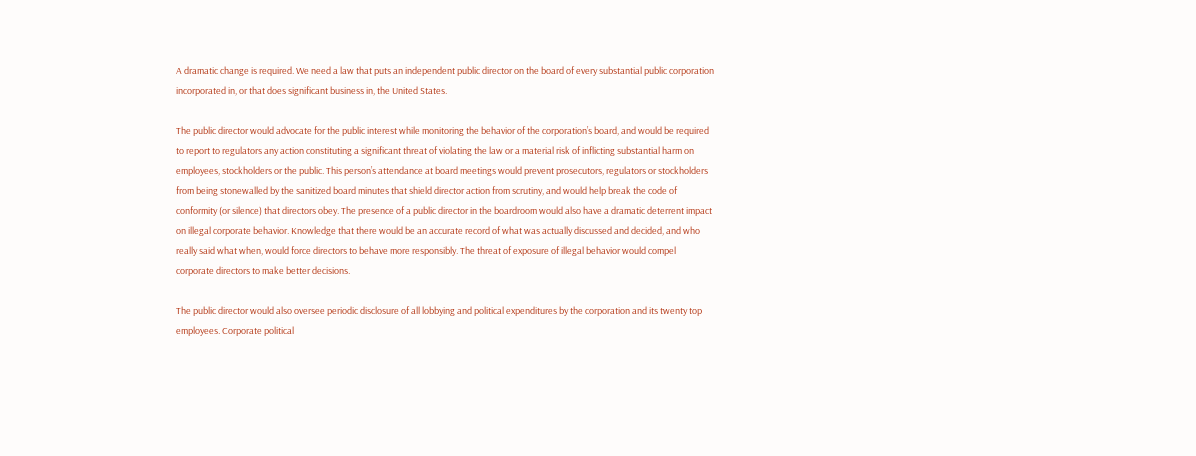A dramatic change is required. We need a law that puts an independent public director on the board of every substantial public corporation incorporated in, or that does significant business in, the United States.

The public director would advocate for the public interest while monitoring the behavior of the corporation’s board, and would be required to report to regulators any action constituting a significant threat of violating the law or a material risk of inflicting substantial harm on employees, stockholders or the public. This person’s attendance at board meetings would prevent prosecutors, regulators or stockholders from being stonewalled by the sanitized board minutes that shield director action from scrutiny, and would help break the code of conformity (or silence) that directors obey. The presence of a public director in the boardroom would also have a dramatic deterrent impact on illegal corporate behavior. Knowledge that there would be an accurate record of what was actually discussed and decided, and who really said what when, would force directors to behave more responsibly. The threat of exposure of illegal behavior would compel corporate directors to make better decisions.

The public director would also oversee periodic disclosure of all lobbying and political expenditures by the corporation and its twenty top employees. Corporate political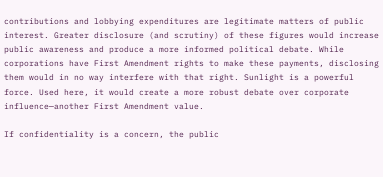contributions and lobbying expenditures are legitimate matters of public interest. Greater disclosure (and scrutiny) of these figures would increase public awareness and produce a more informed political debate. While corporations have First Amendment rights to make these payments, disclosing them would in no way interfere with that right. Sunlight is a powerful force. Used here, it would create a more robust debate over corporate influence—another First Amendment value.

If confidentiality is a concern, the public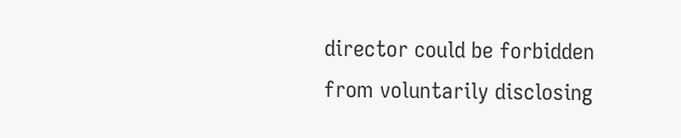director could be forbidden from voluntarily disclosing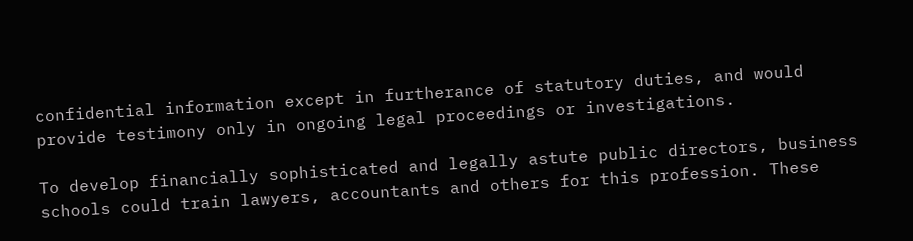confidential information except in furtherance of statutory duties, and would provide testimony only in ongoing legal proceedings or investigations.

To develop financially sophisticated and legally astute public directors, business schools could train lawyers, accountants and others for this profession. These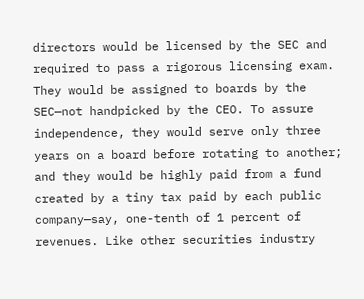directors would be licensed by the SEC and required to pass a rigorous licensing exam. They would be assigned to boards by the SEC—not handpicked by the CEO. To assure independence, they would serve only three years on a board before rotating to another; and they would be highly paid from a fund created by a tiny tax paid by each public company—say, one-tenth of 1 percent of revenues. Like other securities industry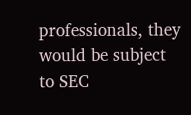professionals, they would be subject to SEC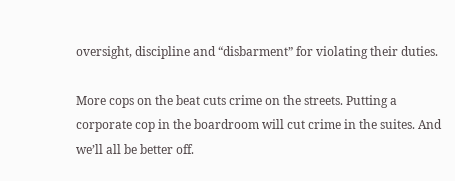oversight, discipline and “disbarment” for violating their duties.

More cops on the beat cuts crime on the streets. Putting a corporate cop in the boardroom will cut crime in the suites. And we’ll all be better off.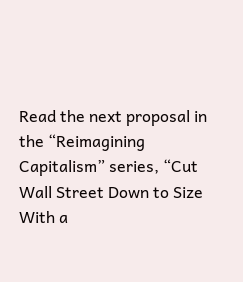Read the next proposal in the “Reimagining Capitalism” series, “Cut Wall Street Down to Size With a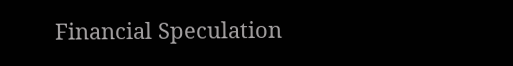Financial Speculation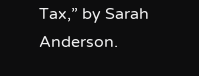Tax,” by Sarah Anderson.